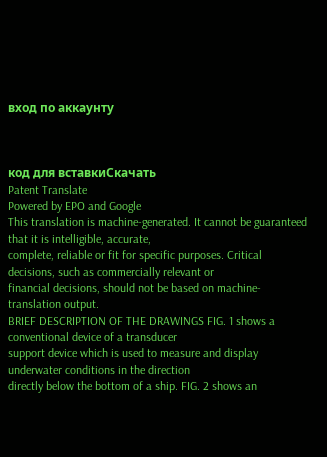вход по аккаунту



код для вставкиСкачать
Patent Translate
Powered by EPO and Google
This translation is machine-generated. It cannot be guaranteed that it is intelligible, accurate,
complete, reliable or fit for specific purposes. Critical decisions, such as commercially relevant or
financial decisions, should not be based on machine-translation output.
BRIEF DESCRIPTION OF THE DRAWINGS FIG. 1 shows a conventional device of a transducer
support device which is used to measure and display underwater conditions in the direction
directly below the bottom of a ship. FIG. 2 shows an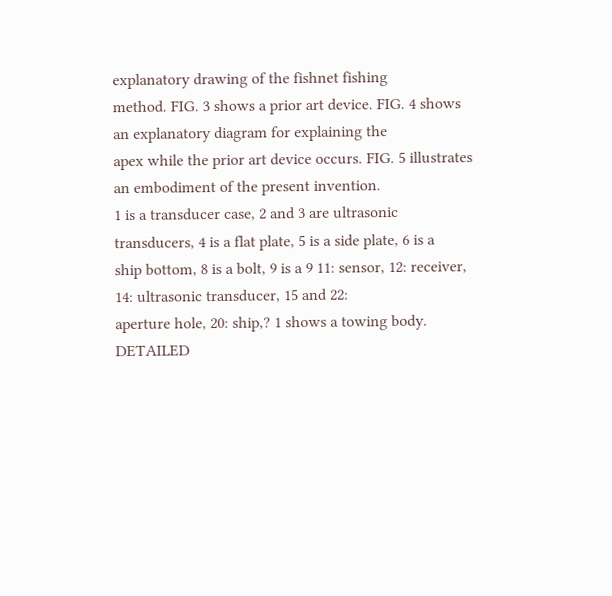explanatory drawing of the fishnet fishing
method. FIG. 3 shows a prior art device. FIG. 4 shows an explanatory diagram for explaining the
apex while the prior art device occurs. FIG. 5 illustrates an embodiment of the present invention.
1 is a transducer case, 2 and 3 are ultrasonic transducers, 4 is a flat plate, 5 is a side plate, 6 is a
ship bottom, 8 is a bolt, 9 is a 9 11: sensor, 12: receiver, 14: ultrasonic transducer, 15 and 22:
aperture hole, 20: ship,? 1 shows a towing body.
DETAILED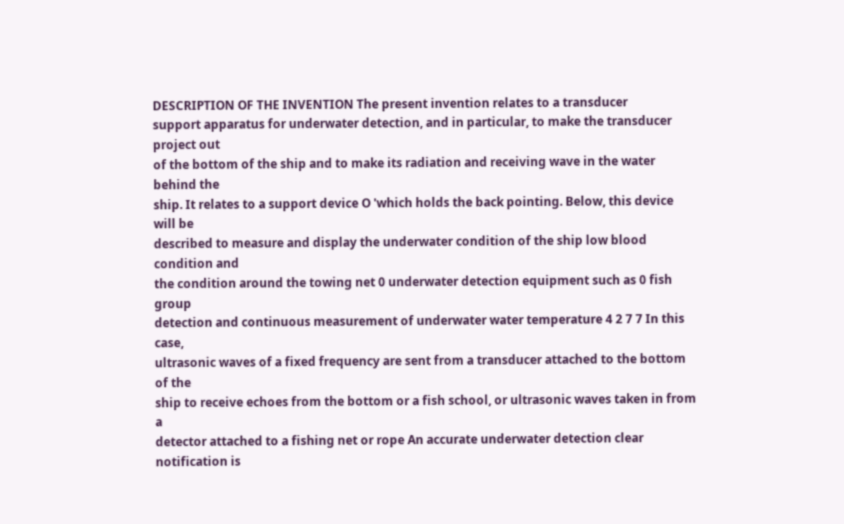DESCRIPTION OF THE INVENTION The present invention relates to a transducer
support apparatus for underwater detection, and in particular, to make the transducer project out
of the bottom of the ship and to make its radiation and receiving wave in the water behind the
ship. It relates to a support device O 'which holds the back pointing. Below, this device will be
described to measure and display the underwater condition of the ship low blood condition and
the condition around the towing net 0 underwater detection equipment such as 0 fish group
detection and continuous measurement of underwater water temperature 4 2 7 7 In this case,
ultrasonic waves of a fixed frequency are sent from a transducer attached to the bottom of the
ship to receive echoes from the bottom or a fish school, or ultrasonic waves taken in from a
detector attached to a fishing net or rope An accurate underwater detection clear notification is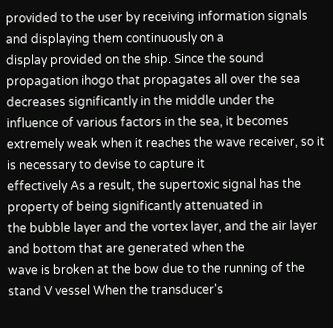provided to the user by receiving information signals and displaying them continuously on a
display provided on the ship. Since the sound propagation ihogo that propagates all over the sea
decreases significantly in the middle under the influence of various factors in the sea, it becomes
extremely weak when it reaches the wave receiver, so it is necessary to devise to capture it
effectively As a result, the supertoxic signal has the property of being significantly attenuated in
the bubble layer and the vortex layer, and the air layer and bottom that are generated when the
wave is broken at the bow due to the running of the stand V vessel When the transducer's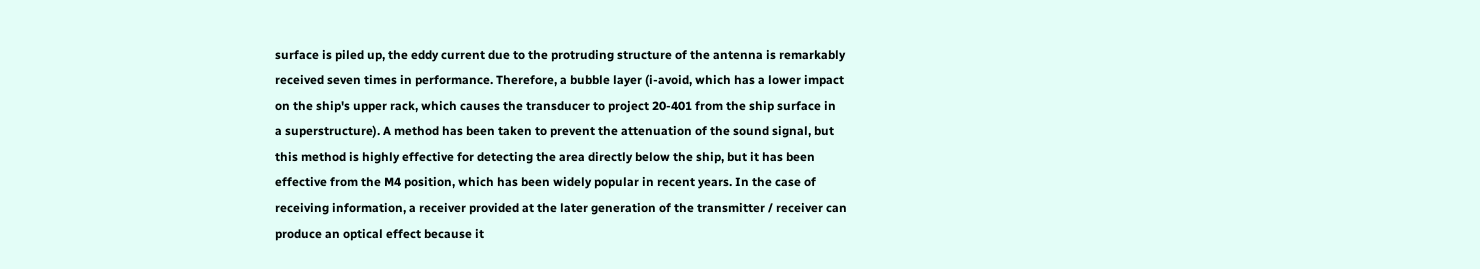surface is piled up, the eddy current due to the protruding structure of the antenna is remarkably
received seven times in performance. Therefore, a bubble layer (i-avoid, which has a lower impact
on the ship's upper rack, which causes the transducer to project 20-401 from the ship surface in
a superstructure). A method has been taken to prevent the attenuation of the sound signal, but
this method is highly effective for detecting the area directly below the ship, but it has been
effective from the M4 position, which has been widely popular in recent years. In the case of
receiving information, a receiver provided at the later generation of the transmitter / receiver can
produce an optical effect because it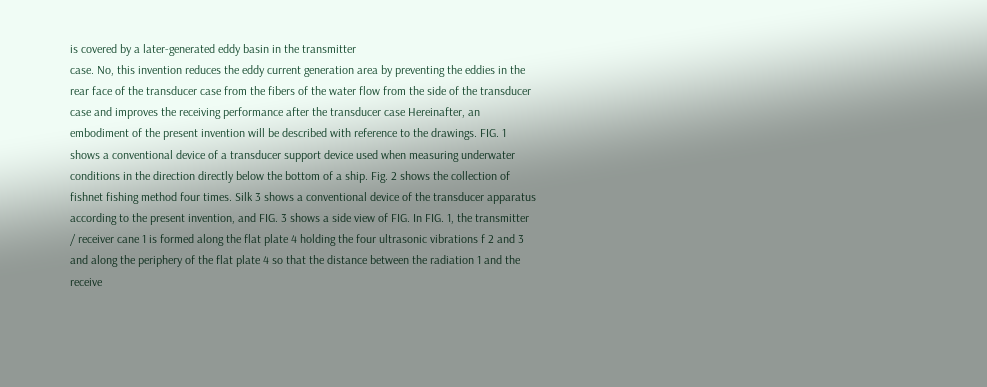is covered by a later-generated eddy basin in the transmitter
case. No, this invention reduces the eddy current generation area by preventing the eddies in the
rear face of the transducer case from the fibers of the water flow from the side of the transducer
case and improves the receiving performance after the transducer case Hereinafter, an
embodiment of the present invention will be described with reference to the drawings. FIG. 1
shows a conventional device of a transducer support device used when measuring underwater
conditions in the direction directly below the bottom of a ship. Fig. 2 shows the collection of
fishnet fishing method four times. Silk 3 shows a conventional device of the transducer apparatus
according to the present invention, and FIG. 3 shows a side view of FIG. In FIG. 1, the transmitter
/ receiver cane 1 is formed along the flat plate 4 holding the four ultrasonic vibrations f 2 and 3
and along the periphery of the flat plate 4 so that the distance between the radiation 1 and the
receive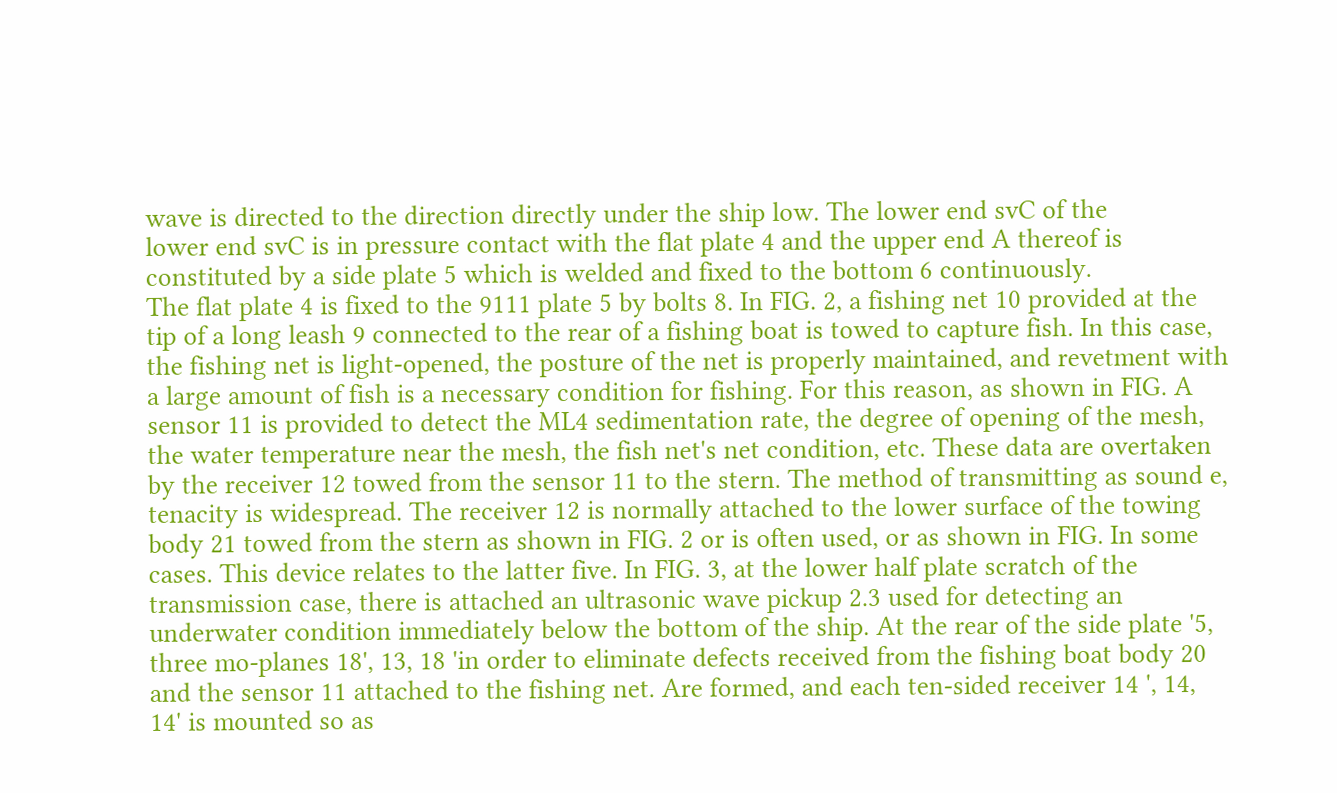wave is directed to the direction directly under the ship low. The lower end svC of the
lower end svC is in pressure contact with the flat plate 4 and the upper end A thereof is
constituted by a side plate 5 which is welded and fixed to the bottom 6 continuously.
The flat plate 4 is fixed to the 9111 plate 5 by bolts 8. In FIG. 2, a fishing net 10 provided at the
tip of a long leash 9 connected to the rear of a fishing boat is towed to capture fish. In this case,
the fishing net is light-opened, the posture of the net is properly maintained, and revetment with
a large amount of fish is a necessary condition for fishing. For this reason, as shown in FIG. A
sensor 11 is provided to detect the ML4 sedimentation rate, the degree of opening of the mesh,
the water temperature near the mesh, the fish net's net condition, etc. These data are overtaken
by the receiver 12 towed from the sensor 11 to the stern. The method of transmitting as sound e,
tenacity is widespread. The receiver 12 is normally attached to the lower surface of the towing
body 21 towed from the stern as shown in FIG. 2 or is often used, or as shown in FIG. In some
cases. This device relates to the latter five. In FIG. 3, at the lower half plate scratch of the
transmission case, there is attached an ultrasonic wave pickup 2.3 used for detecting an
underwater condition immediately below the bottom of the ship. At the rear of the side plate '5,
three mo-planes 18', 13, 18 'in order to eliminate defects received from the fishing boat body 20
and the sensor 11 attached to the fishing net. Are formed, and each ten-sided receiver 14 ', 14,
14' is mounted so as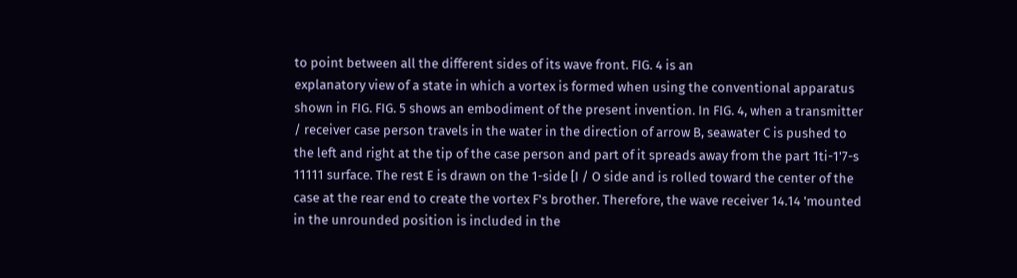to point between all the different sides of its wave front. FIG. 4 is an
explanatory view of a state in which a vortex is formed when using the conventional apparatus
shown in FIG. FIG. 5 shows an embodiment of the present invention. In FIG. 4, when a transmitter
/ receiver case person travels in the water in the direction of arrow B, seawater C is pushed to
the left and right at the tip of the case person and part of it spreads away from the part 1ti-1'7-s
11111 surface. The rest E is drawn on the 1-side [I / O side and is rolled toward the center of the
case at the rear end to create the vortex F's brother. Therefore, the wave receiver 14.14 'mounted
in the unrounded position is included in the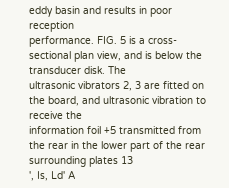eddy basin and results in poor reception
performance. FIG. 5 is a cross-sectional plan view, and is below the transducer disk. The
ultrasonic vibrators 2, 3 are fitted on the board, and ultrasonic vibration to receive the
information foil +5 transmitted from the rear in the lower part of the rear surrounding plates 13
', Is, Ld' A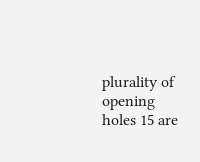plurality of opening holes 15 are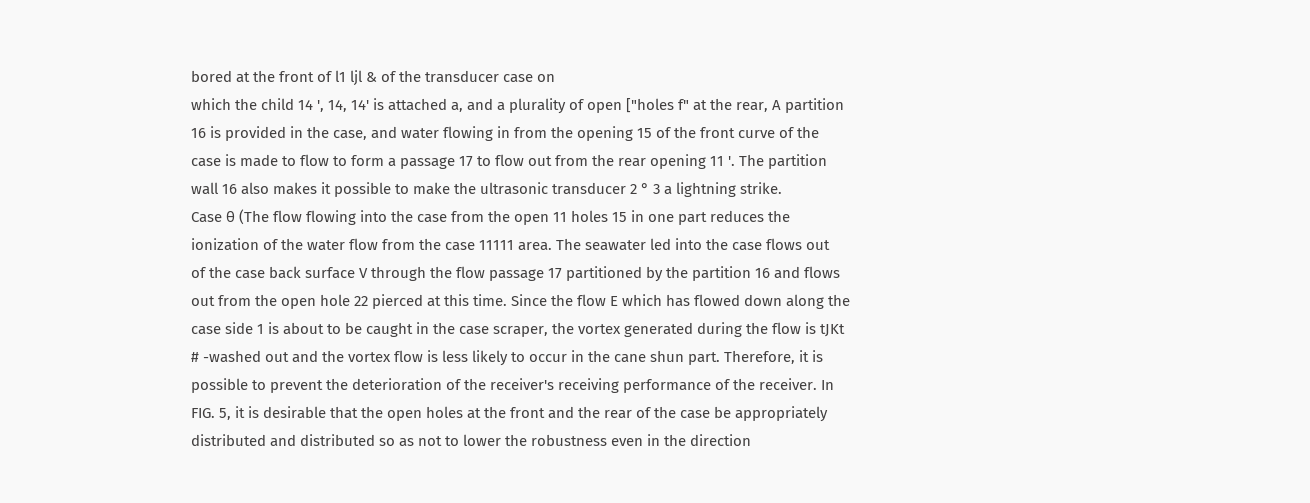bored at the front of l1 ljl & of the transducer case on
which the child 14 ', 14, 14' is attached a, and a plurality of open ["holes f" at the rear, A partition
16 is provided in the case, and water flowing in from the opening 15 of the front curve of the
case is made to flow to form a passage 17 to flow out from the rear opening 11 '. The partition
wall 16 also makes it possible to make the ultrasonic transducer 2 ° 3 a lightning strike.
Case θ (The flow flowing into the case from the open 11 holes 15 in one part reduces the
ionization of the water flow from the case 11111 area. The seawater led into the case flows out
of the case back surface V through the flow passage 17 partitioned by the partition 16 and flows
out from the open hole 22 pierced at this time. Since the flow E which has flowed down along the
case side 1 is about to be caught in the case scraper, the vortex generated during the flow is tJKt
# -washed out and the vortex flow is less likely to occur in the cane shun part. Therefore, it is
possible to prevent the deterioration of the receiver's receiving performance of the receiver. In
FIG. 5, it is desirable that the open holes at the front and the rear of the case be appropriately
distributed and distributed so as not to lower the robustness even in the direction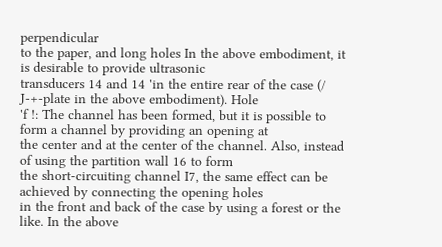perpendicular
to the paper, and long holes In the above embodiment, it is desirable to provide ultrasonic
transducers 14 and 14 'in the entire rear of the case (/ J-+-plate in the above embodiment). Hole
'f !: The channel has been formed, but it is possible to form a channel by providing an opening at
the center and at the center of the channel. Also, instead of using the partition wall 16 to form
the short-circuiting channel I7, the same effect can be achieved by connecting the opening holes
in the front and back of the case by using a forest or the like. In the above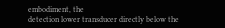embodiment, the
detection lower transducer directly below the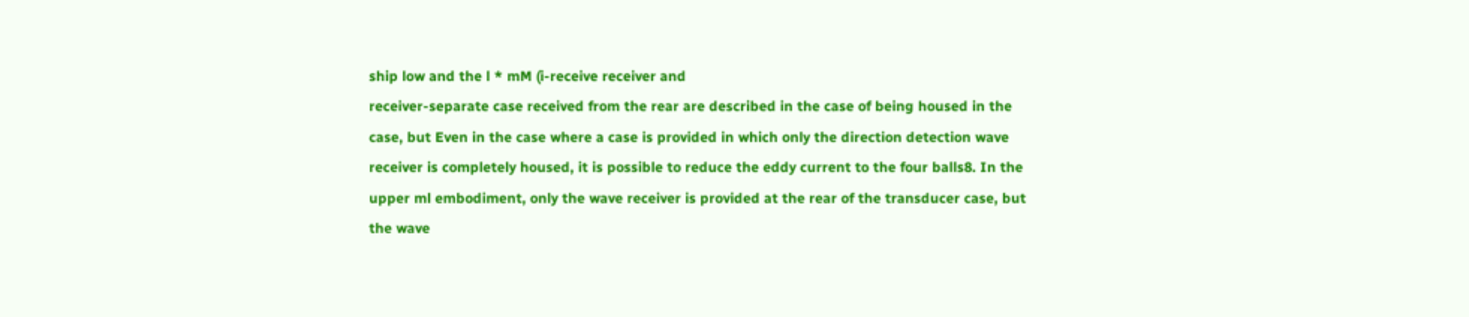ship low and the l * mM (i-receive receiver and
receiver-separate case received from the rear are described in the case of being housed in the
case, but Even in the case where a case is provided in which only the direction detection wave
receiver is completely housed, it is possible to reduce the eddy current to the four balls8. In the
upper ml embodiment, only the wave receiver is provided at the rear of the transducer case, but
the wave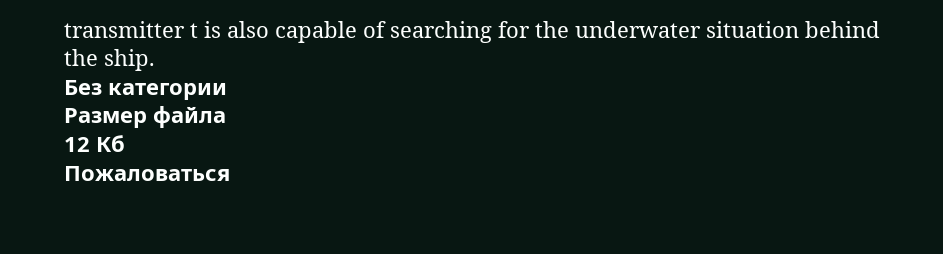transmitter t is also capable of searching for the underwater situation behind the ship.
Без категории
Размер файла
12 Кб
Пожаловаться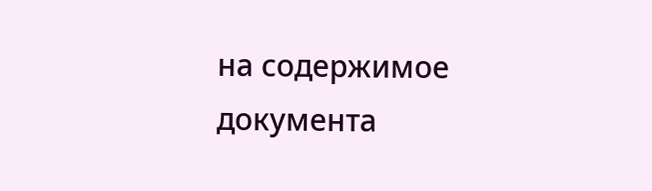на содержимое документа